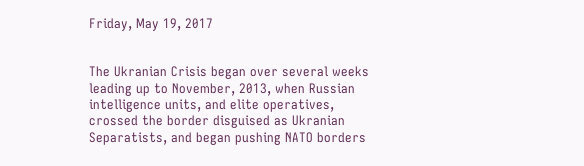Friday, May 19, 2017


The Ukranian Crisis began over several weeks leading up to November, 2013, when Russian intelligence units, and elite operatives, crossed the border disguised as Ukranian Separatists, and began pushing NATO borders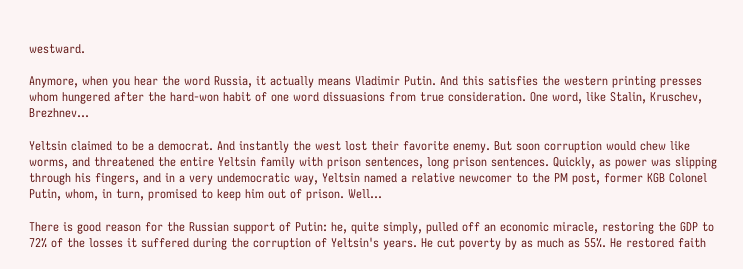westward.

Anymore, when you hear the word Russia, it actually means Vladimir Putin. And this satisfies the western printing presses whom hungered after the hard-won habit of one word dissuasions from true consideration. One word, like Stalin, Kruschev, Brezhnev...

Yeltsin claimed to be a democrat. And instantly the west lost their favorite enemy. But soon corruption would chew like worms, and threatened the entire Yeltsin family with prison sentences, long prison sentences. Quickly, as power was slipping through his fingers, and in a very undemocratic way, Yeltsin named a relative newcomer to the PM post, former KGB Colonel Putin, whom, in turn, promised to keep him out of prison. Well...

There is good reason for the Russian support of Putin: he, quite simply, pulled off an economic miracle, restoring the GDP to 72% of the losses it suffered during the corruption of Yeltsin's years. He cut poverty by as much as 55%. He restored faith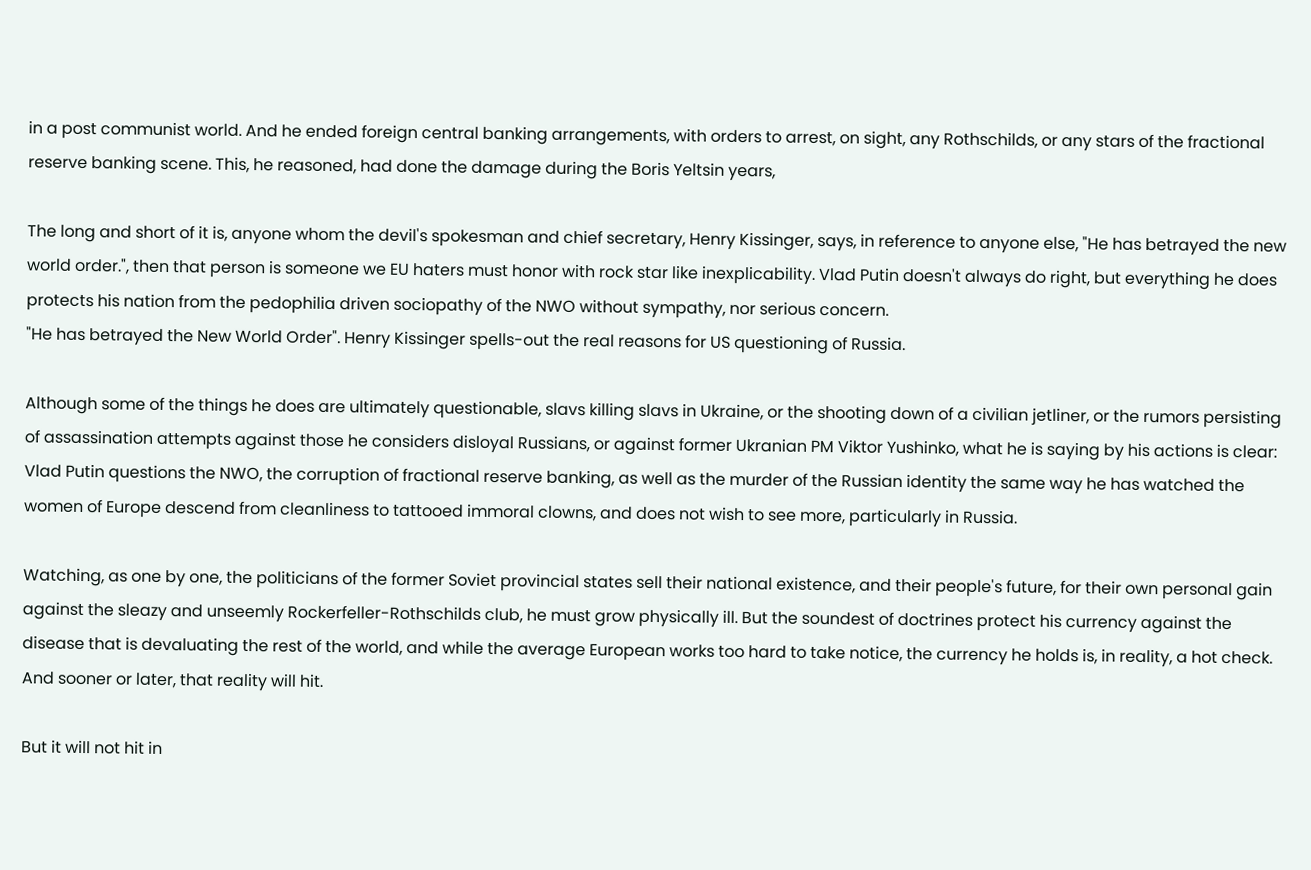in a post communist world. And he ended foreign central banking arrangements, with orders to arrest, on sight, any Rothschilds, or any stars of the fractional reserve banking scene. This, he reasoned, had done the damage during the Boris Yeltsin years,

The long and short of it is, anyone whom the devil's spokesman and chief secretary, Henry Kissinger, says, in reference to anyone else, "He has betrayed the new world order.", then that person is someone we EU haters must honor with rock star like inexplicability. Vlad Putin doesn't always do right, but everything he does protects his nation from the pedophilia driven sociopathy of the NWO without sympathy, nor serious concern.
"He has betrayed the New World Order". Henry Kissinger spells-out the real reasons for US questioning of Russia.

Although some of the things he does are ultimately questionable, slavs killing slavs in Ukraine, or the shooting down of a civilian jetliner, or the rumors persisting of assassination attempts against those he considers disloyal Russians, or against former Ukranian PM Viktor Yushinko, what he is saying by his actions is clear: Vlad Putin questions the NWO, the corruption of fractional reserve banking, as well as the murder of the Russian identity the same way he has watched the women of Europe descend from cleanliness to tattooed immoral clowns, and does not wish to see more, particularly in Russia.

Watching, as one by one, the politicians of the former Soviet provincial states sell their national existence, and their people's future, for their own personal gain against the sleazy and unseemly Rockerfeller-Rothschilds club, he must grow physically ill. But the soundest of doctrines protect his currency against the disease that is devaluating the rest of the world, and while the average European works too hard to take notice, the currency he holds is, in reality, a hot check. And sooner or later, that reality will hit.

But it will not hit in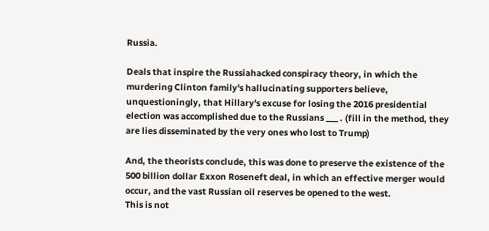Russia.

Deals that inspire the Russiahacked conspiracy theory, in which the murdering Clinton family's hallucinating supporters believe, unquestioningly, that Hillary's excuse for losing the 2016 presidential election was accomplished due to the Russians ___ . (fill in the method, they are lies disseminated by the very ones who lost to Trump)

And, the theorists conclude, this was done to preserve the existence of the 500 billion dollar Exxon Roseneft deal, in which an effective merger would occur, and the vast Russian oil reserves be opened to the west.
This is not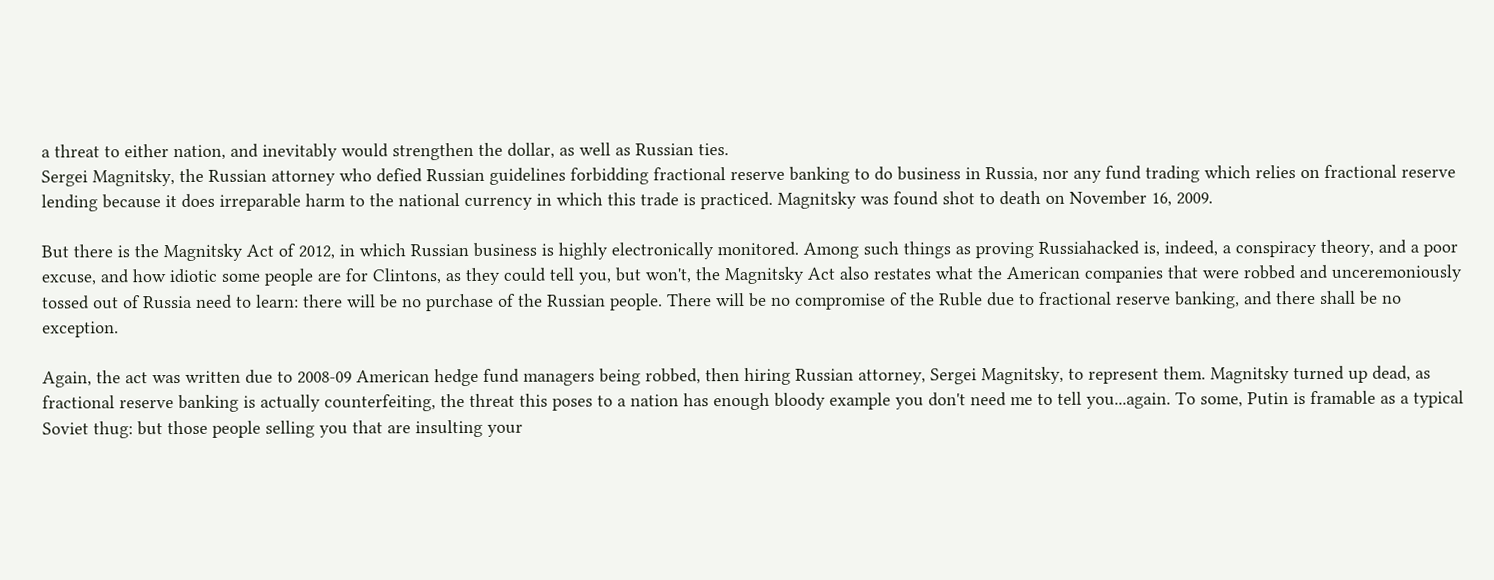a threat to either nation, and inevitably would strengthen the dollar, as well as Russian ties.
Sergei Magnitsky, the Russian attorney who defied Russian guidelines forbidding fractional reserve banking to do business in Russia, nor any fund trading which relies on fractional reserve lending because it does irreparable harm to the national currency in which this trade is practiced. Magnitsky was found shot to death on November 16, 2009.

But there is the Magnitsky Act of 2012, in which Russian business is highly electronically monitored. Among such things as proving Russiahacked is, indeed, a conspiracy theory, and a poor excuse, and how idiotic some people are for Clintons, as they could tell you, but won't, the Magnitsky Act also restates what the American companies that were robbed and unceremoniously tossed out of Russia need to learn: there will be no purchase of the Russian people. There will be no compromise of the Ruble due to fractional reserve banking, and there shall be no exception.

Again, the act was written due to 2008-09 American hedge fund managers being robbed, then hiring Russian attorney, Sergei Magnitsky, to represent them. Magnitsky turned up dead, as fractional reserve banking is actually counterfeiting, the threat this poses to a nation has enough bloody example you don't need me to tell you...again. To some, Putin is framable as a typical Soviet thug: but those people selling you that are insulting your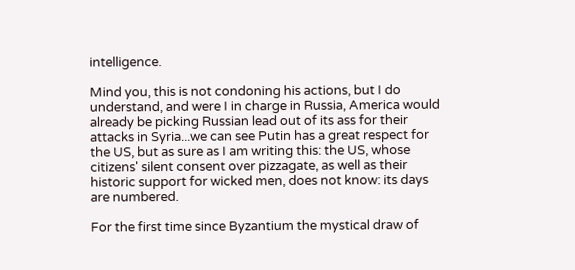intelligence.

Mind you, this is not condoning his actions, but I do understand, and were I in charge in Russia, America would already be picking Russian lead out of its ass for their attacks in Syria...we can see Putin has a great respect for the US, but as sure as I am writing this: the US, whose citizens' silent consent over pizzagate, as well as their historic support for wicked men, does not know: its days are numbered.

For the first time since Byzantium the mystical draw of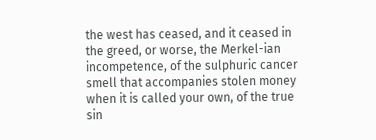the west has ceased, and it ceased in the greed, or worse, the Merkel-ian incompetence, of the sulphuric cancer smell that accompanies stolen money when it is called your own, of the true sin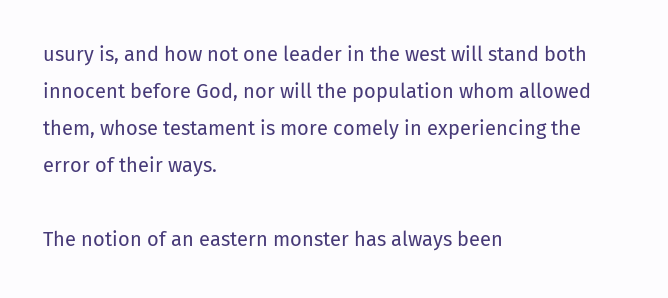usury is, and how not one leader in the west will stand both innocent before God, nor will the population whom allowed them, whose testament is more comely in experiencing the error of their ways.

The notion of an eastern monster has always been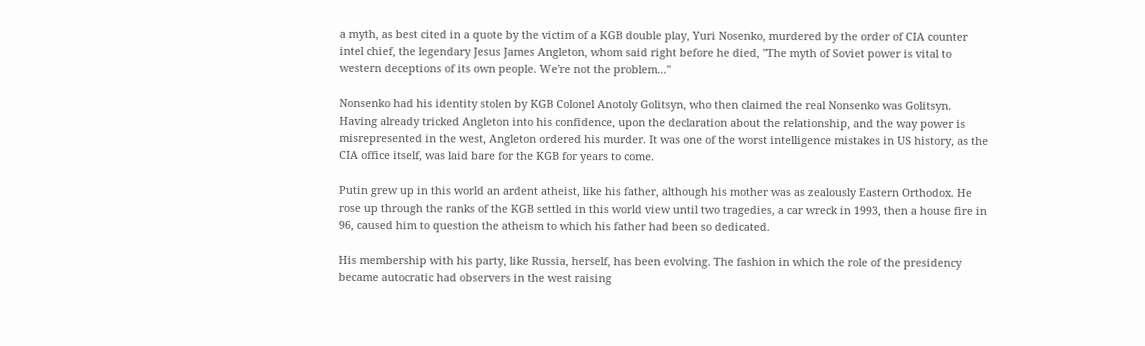a myth, as best cited in a quote by the victim of a KGB double play, Yuri Nosenko, murdered by the order of CIA counter intel chief, the legendary Jesus James Angleton, whom said right before he died, "The myth of Soviet power is vital to western deceptions of its own people. We're not the problem..."

Nonsenko had his identity stolen by KGB Colonel Anotoly Golitsyn, who then claimed the real Nonsenko was Golitsyn. Having already tricked Angleton into his confidence, upon the declaration about the relationship, and the way power is misrepresented in the west, Angleton ordered his murder. It was one of the worst intelligence mistakes in US history, as the CIA office itself, was laid bare for the KGB for years to come.

Putin grew up in this world an ardent atheist, like his father, although his mother was as zealously Eastern Orthodox. He rose up through the ranks of the KGB settled in this world view until two tragedies, a car wreck in 1993, then a house fire in 96, caused him to question the atheism to which his father had been so dedicated.

His membership with his party, like Russia, herself, has been evolving. The fashion in which the role of the presidency became autocratic had observers in the west raising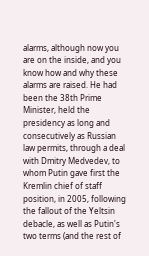alarms, although now you are on the inside, and you know how and why these alarms are raised. He had been the 38th Prime Minister, held the presidency as long and consecutively as Russian law permits, through a deal with Dmitry Medvedev, to whom Putin gave first the Kremlin chief of staff position, in 2005, following the fallout of the Yeltsin debacle, as well as Putin's two terms (and the rest of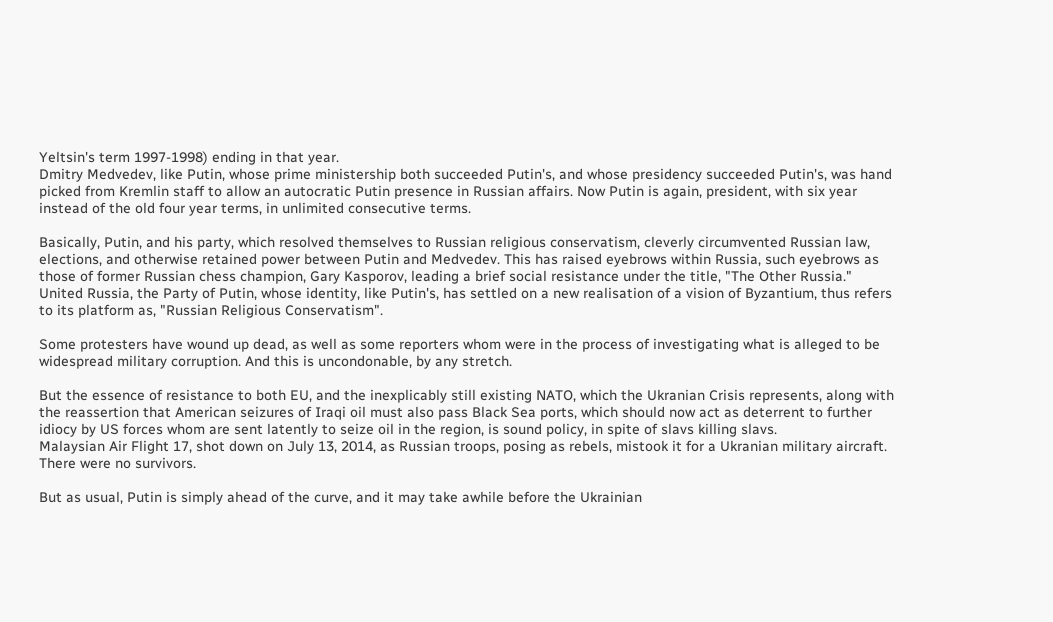Yeltsin's term 1997-1998) ending in that year.
Dmitry Medvedev, like Putin, whose prime ministership both succeeded Putin's, and whose presidency succeeded Putin's, was hand picked from Kremlin staff to allow an autocratic Putin presence in Russian affairs. Now Putin is again, president, with six year instead of the old four year terms, in unlimited consecutive terms.

Basically, Putin, and his party, which resolved themselves to Russian religious conservatism, cleverly circumvented Russian law, elections, and otherwise retained power between Putin and Medvedev. This has raised eyebrows within Russia, such eyebrows as those of former Russian chess champion, Gary Kasporov, leading a brief social resistance under the title, "The Other Russia."
United Russia, the Party of Putin, whose identity, like Putin's, has settled on a new realisation of a vision of Byzantium, thus refers to its platform as, "Russian Religious Conservatism".

Some protesters have wound up dead, as well as some reporters whom were in the process of investigating what is alleged to be widespread military corruption. And this is uncondonable, by any stretch.

But the essence of resistance to both EU, and the inexplicably still existing NATO, which the Ukranian Crisis represents, along with the reassertion that American seizures of Iraqi oil must also pass Black Sea ports, which should now act as deterrent to further idiocy by US forces whom are sent latently to seize oil in the region, is sound policy, in spite of slavs killing slavs.
Malaysian Air Flight 17, shot down on July 13, 2014, as Russian troops, posing as rebels, mistook it for a Ukranian military aircraft. There were no survivors.

But as usual, Putin is simply ahead of the curve, and it may take awhile before the Ukrainian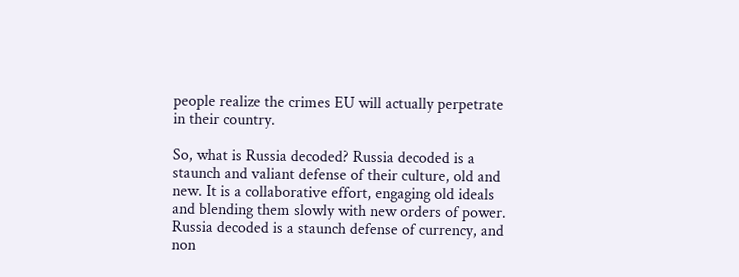people realize the crimes EU will actually perpetrate in their country.

So, what is Russia decoded? Russia decoded is a staunch and valiant defense of their culture, old and new. It is a collaborative effort, engaging old ideals and blending them slowly with new orders of power. Russia decoded is a staunch defense of currency, and non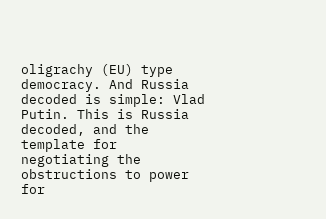oligrachy (EU) type democracy. And Russia decoded is simple: Vlad Putin. This is Russia decoded, and the template for negotiating the obstructions to power for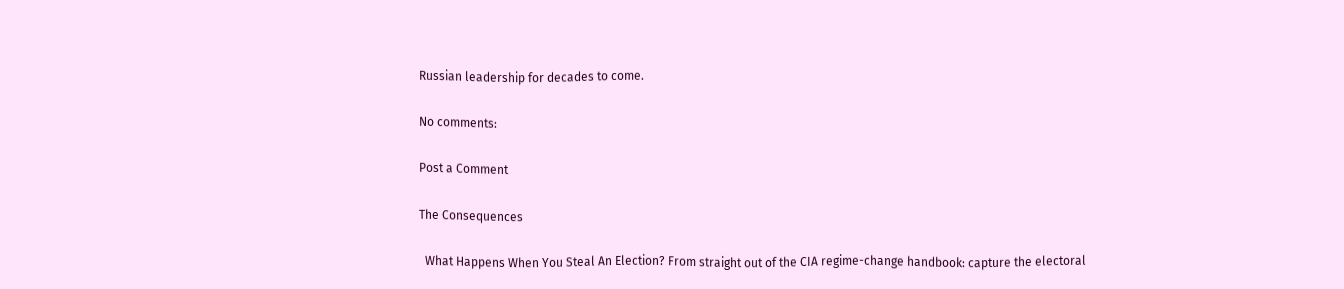Russian leadership for decades to come.

No comments:

Post a Comment

The Consequences

  What Happens When You Steal An Election? From straight out of the CIA regime-change handbook: capture the electoral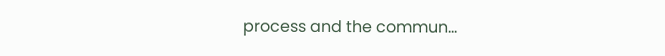process and the commun...